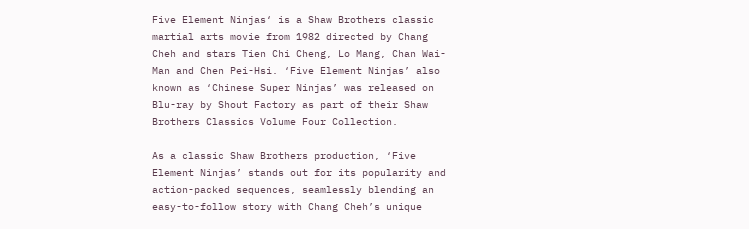Five Element Ninjas‘ is a Shaw Brothers classic martial arts movie from 1982 directed by Chang Cheh and stars Tien Chi Cheng, Lo Mang, Chan Wai-Man and Chen Pei-Hsi. ‘Five Element Ninjas’ also known as ‘Chinese Super Ninjas’ was released on Blu-ray by Shout Factory as part of their Shaw Brothers Classics Volume Four Collection.

As a classic Shaw Brothers production, ‘Five Element Ninjas’ stands out for its popularity and action-packed sequences, seamlessly blending an easy-to-follow story with Chang Cheh’s unique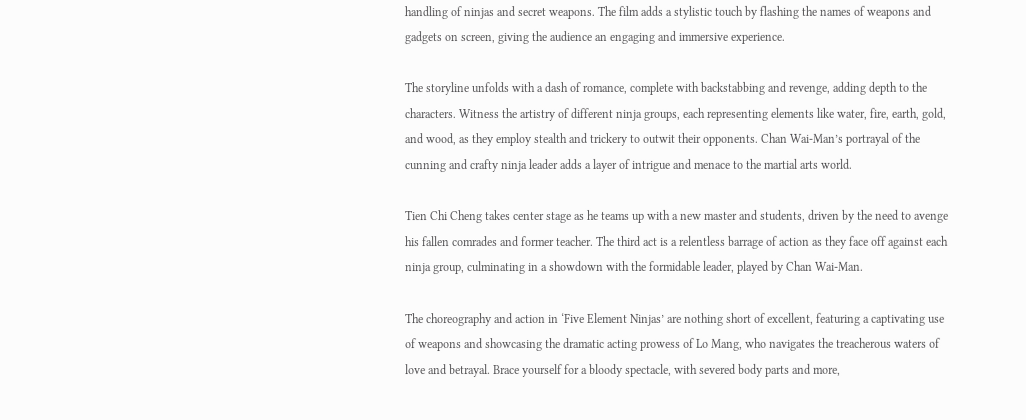handling of ninjas and secret weapons. The film adds a stylistic touch by flashing the names of weapons and gadgets on screen, giving the audience an engaging and immersive experience.

The storyline unfolds with a dash of romance, complete with backstabbing and revenge, adding depth to the characters. Witness the artistry of different ninja groups, each representing elements like water, fire, earth, gold, and wood, as they employ stealth and trickery to outwit their opponents. Chan Wai-Man’s portrayal of the cunning and crafty ninja leader adds a layer of intrigue and menace to the martial arts world.

Tien Chi Cheng takes center stage as he teams up with a new master and students, driven by the need to avenge his fallen comrades and former teacher. The third act is a relentless barrage of action as they face off against each ninja group, culminating in a showdown with the formidable leader, played by Chan Wai-Man.

The choreography and action in ‘Five Element Ninjas’ are nothing short of excellent, featuring a captivating use of weapons and showcasing the dramatic acting prowess of Lo Mang, who navigates the treacherous waters of love and betrayal. Brace yourself for a bloody spectacle, with severed body parts and more,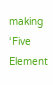making ‘Five Element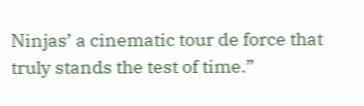Ninjas’ a cinematic tour de force that truly stands the test of time.”